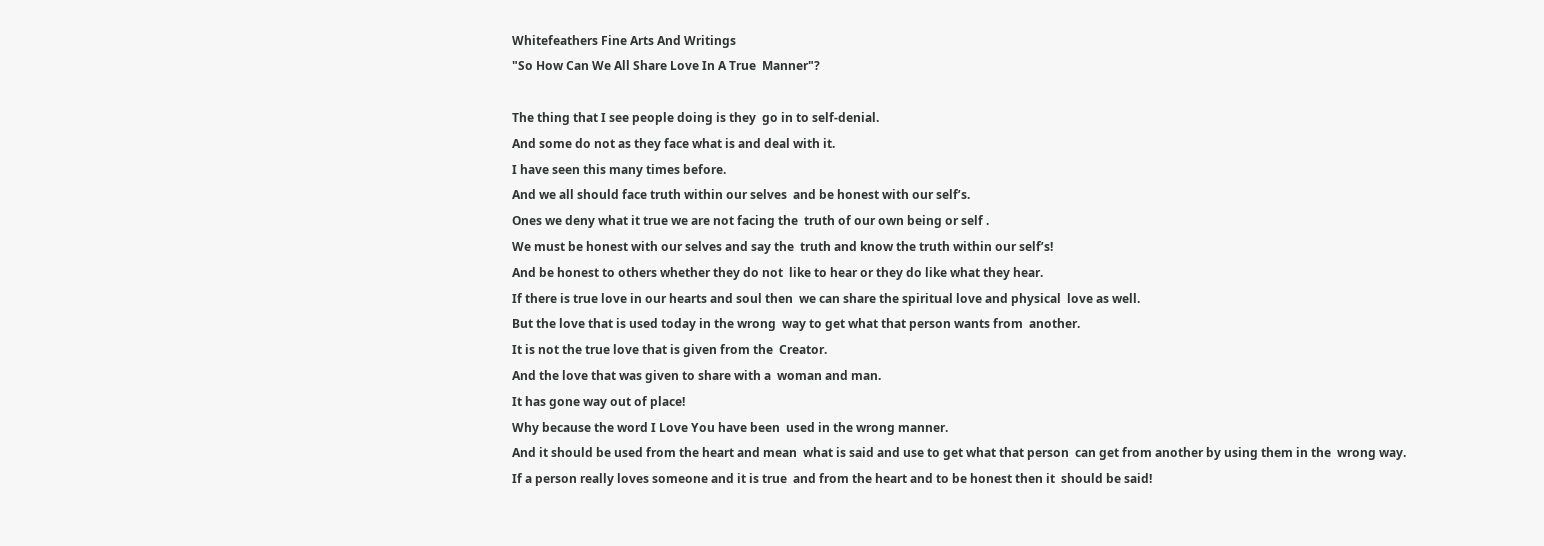Whitefeathers Fine Arts And Writings
"So How Can We All Share Love In A True  Manner"?

The thing that I see people doing is they  go in to self-denial.
And some do not as they face what is and deal with it.
I have seen this many times before.
And we all should face truth within our selves  and be honest with our self’s.
Ones we deny what it true we are not facing the  truth of our own being or self .
We must be honest with our selves and say the  truth and know the truth within our self’s!
And be honest to others whether they do not  like to hear or they do like what they hear.
If there is true love in our hearts and soul then  we can share the spiritual love and physical  love as well.
But the love that is used today in the wrong  way to get what that person wants from  another.
It is not the true love that is given from the  Creator.
And the love that was given to share with a  woman and man.
It has gone way out of place!
Why because the word I Love You have been  used in the wrong manner.
And it should be used from the heart and mean  what is said and use to get what that person  can get from another by using them in the  wrong way.
If a person really loves someone and it is true  and from the heart and to be honest then it  should be said!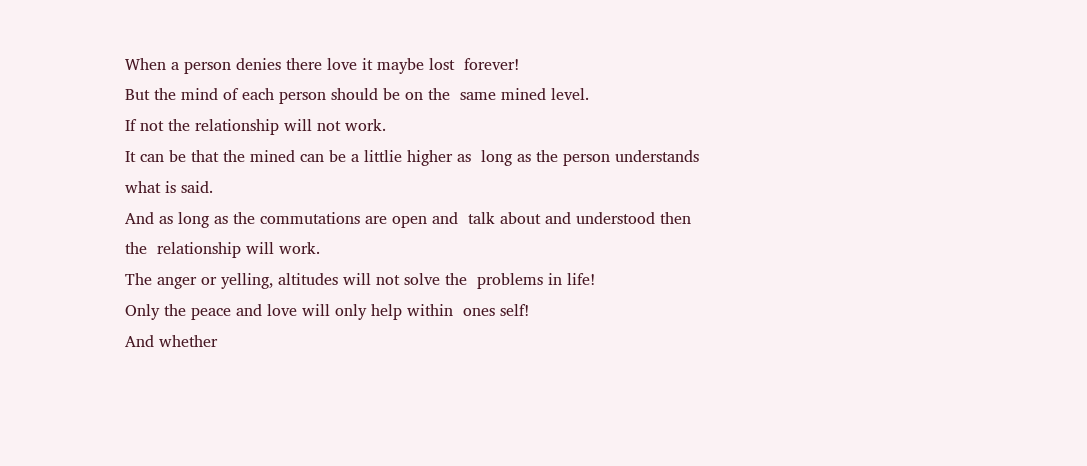When a person denies there love it maybe lost  forever!
But the mind of each person should be on the  same mined level.
If not the relationship will not work.
It can be that the mined can be a littlie higher as  long as the person understands what is said.
And as long as the commutations are open and  talk about and understood then the  relationship will work.
The anger or yelling, altitudes will not solve the  problems in life!
Only the peace and love will only help within  ones self!
And whether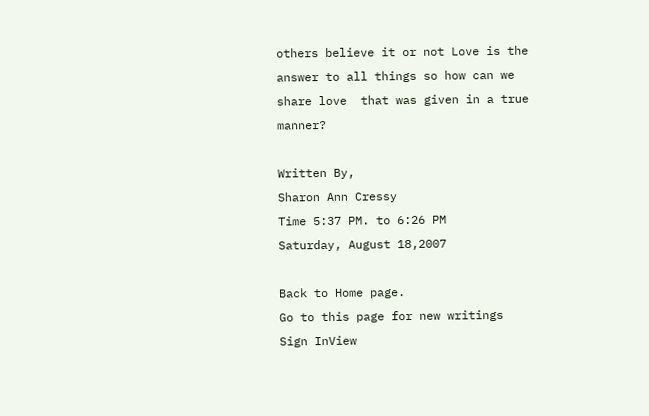others believe it or not Love is the  answer to all things so how can we share love  that was given in a true manner?

Written By,
Sharon Ann Cressy
Time 5:37 PM. to 6:26 PM
Saturday, August 18,2007

Back to Home page.
Go to this page for new writings
Sign InView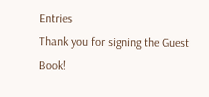Entries
Thank you for signing the Guest Book!